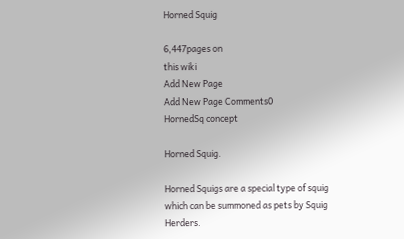Horned Squig

6,447pages on
this wiki
Add New Page
Add New Page Comments0
HornedSq concept

Horned Squig.

Horned Squigs are a special type of squig which can be summoned as pets by Squig Herders.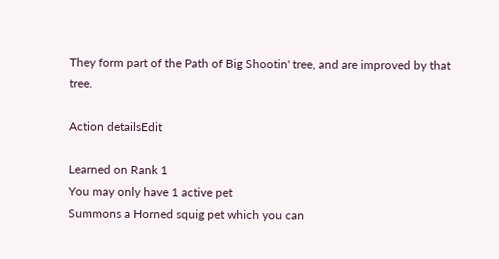They form part of the Path of Big Shootin' tree, and are improved by that tree.

Action detailsEdit

Learned on Rank 1
You may only have 1 active pet
Summons a Horned squig pet which you can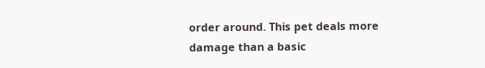order around. This pet deals more damage than a basic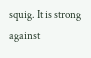squig. It is strong against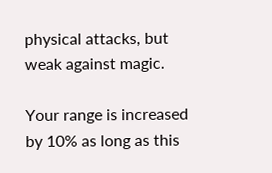physical attacks, but weak against magic.

Your range is increased by 10% as long as this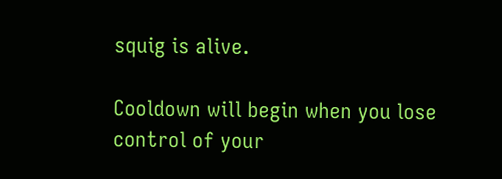squig is alive.

Cooldown will begin when you lose control of your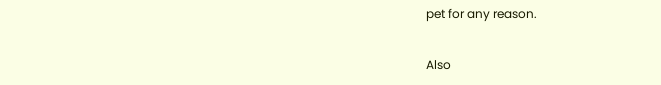pet for any reason.

Also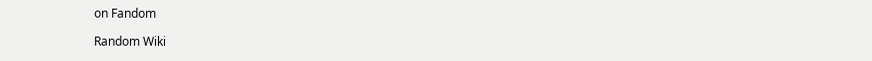on Fandom

Random Wiki